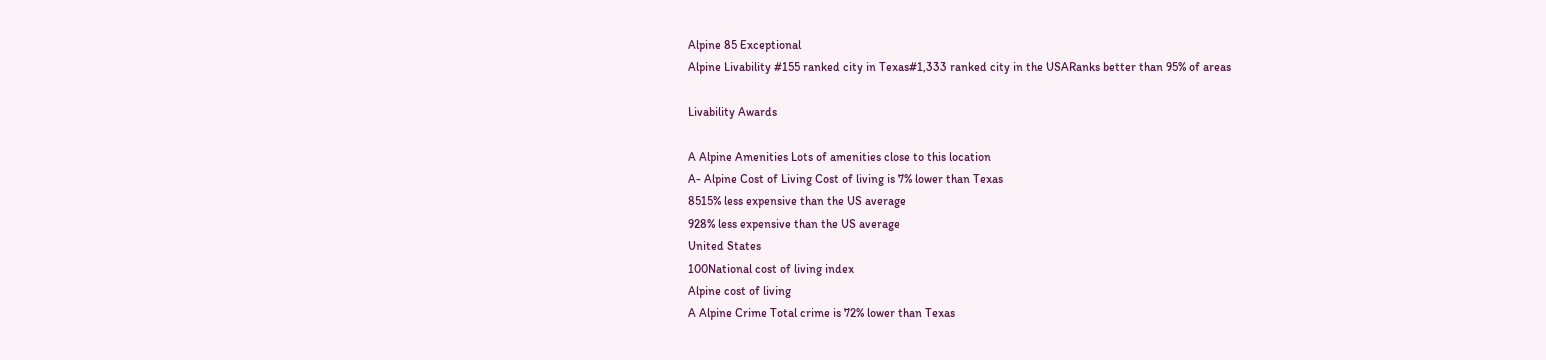Alpine 85 Exceptional
Alpine Livability #155 ranked city in Texas#1,333 ranked city in the USARanks better than 95% of areas

Livability Awards

A Alpine Amenities Lots of amenities close to this location
A- Alpine Cost of Living Cost of living is 7% lower than Texas
8515% less expensive than the US average
928% less expensive than the US average
United States
100National cost of living index
Alpine cost of living
A Alpine Crime Total crime is 72% lower than Texas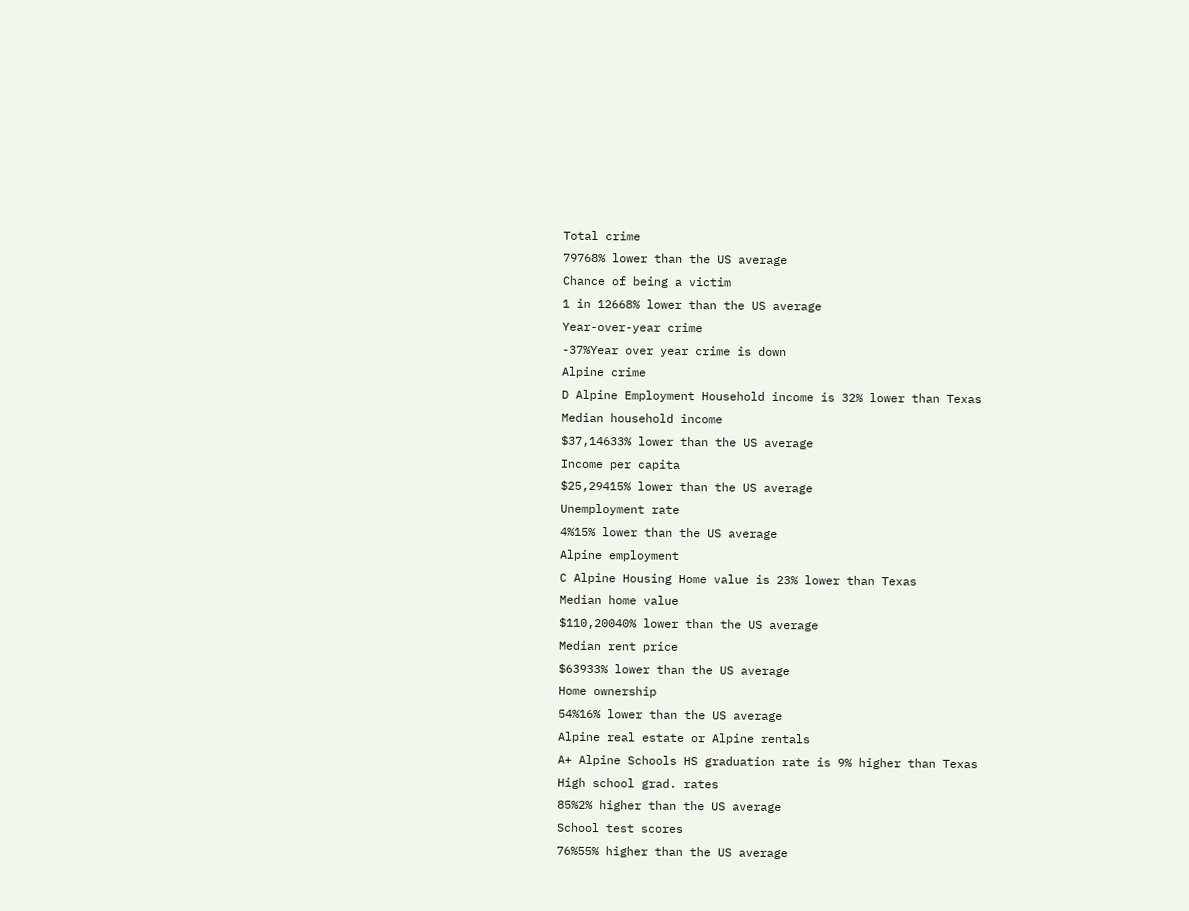Total crime
79768% lower than the US average
Chance of being a victim
1 in 12668% lower than the US average
Year-over-year crime
-37%Year over year crime is down
Alpine crime
D Alpine Employment Household income is 32% lower than Texas
Median household income
$37,14633% lower than the US average
Income per capita
$25,29415% lower than the US average
Unemployment rate
4%15% lower than the US average
Alpine employment
C Alpine Housing Home value is 23% lower than Texas
Median home value
$110,20040% lower than the US average
Median rent price
$63933% lower than the US average
Home ownership
54%16% lower than the US average
Alpine real estate or Alpine rentals
A+ Alpine Schools HS graduation rate is 9% higher than Texas
High school grad. rates
85%2% higher than the US average
School test scores
76%55% higher than the US average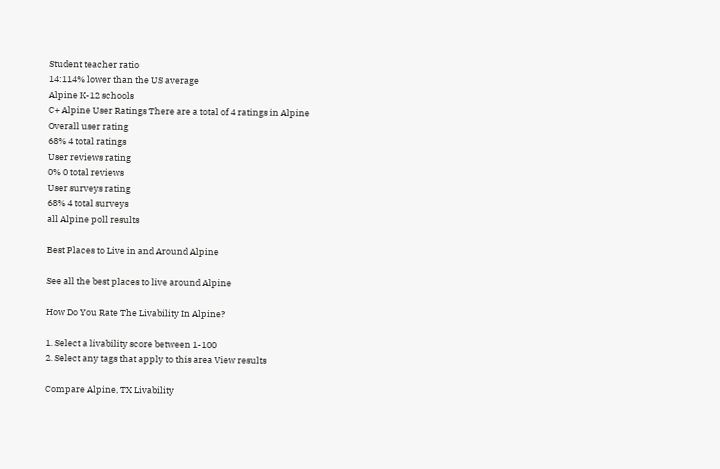Student teacher ratio
14:114% lower than the US average
Alpine K-12 schools
C+ Alpine User Ratings There are a total of 4 ratings in Alpine
Overall user rating
68% 4 total ratings
User reviews rating
0% 0 total reviews
User surveys rating
68% 4 total surveys
all Alpine poll results

Best Places to Live in and Around Alpine

See all the best places to live around Alpine

How Do You Rate The Livability In Alpine?

1. Select a livability score between 1-100
2. Select any tags that apply to this area View results

Compare Alpine, TX Livability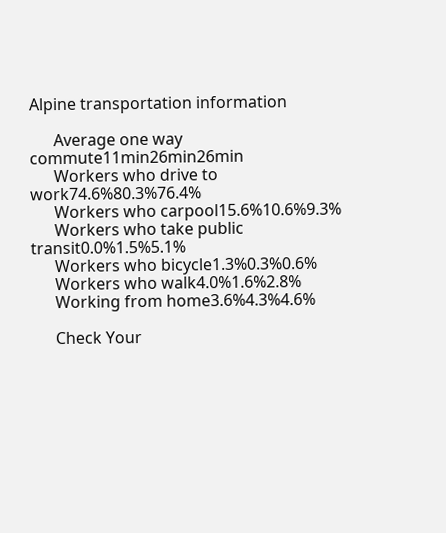Alpine transportation information

      Average one way commute11min26min26min
      Workers who drive to work74.6%80.3%76.4%
      Workers who carpool15.6%10.6%9.3%
      Workers who take public transit0.0%1.5%5.1%
      Workers who bicycle1.3%0.3%0.6%
      Workers who walk4.0%1.6%2.8%
      Working from home3.6%4.3%4.6%

      Check Your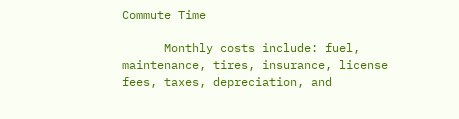Commute Time

      Monthly costs include: fuel, maintenance, tires, insurance, license fees, taxes, depreciation, and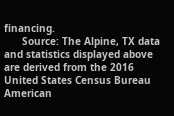financing.
      Source: The Alpine, TX data and statistics displayed above are derived from the 2016 United States Census Bureau American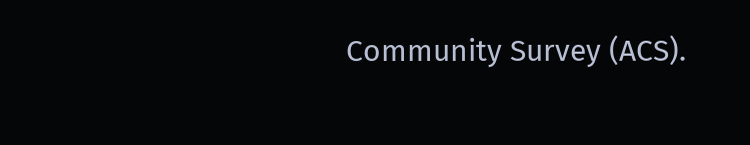Community Survey (ACS).